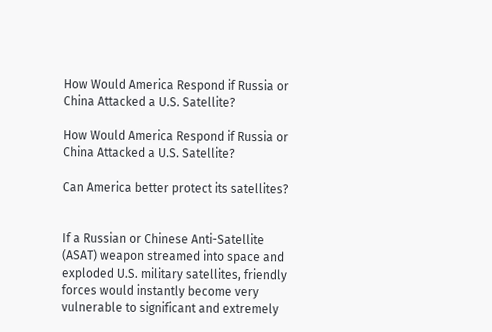How Would America Respond if Russia or China Attacked a U.S. Satellite?

How Would America Respond if Russia or China Attacked a U.S. Satellite?

Can America better protect its satellites?


If a Russian or Chinese Anti-Satellite (ASAT) weapon streamed into space and exploded U.S. military satellites, friendly forces would instantly become very vulnerable to significant and extremely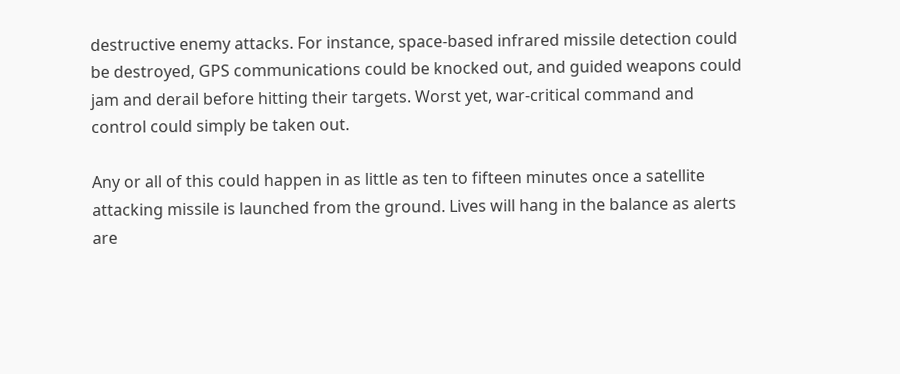destructive enemy attacks. For instance, space-based infrared missile detection could be destroyed, GPS communications could be knocked out, and guided weapons could jam and derail before hitting their targets. Worst yet, war-critical command and control could simply be taken out.

Any or all of this could happen in as little as ten to fifteen minutes once a satellite attacking missile is launched from the ground. Lives will hang in the balance as alerts are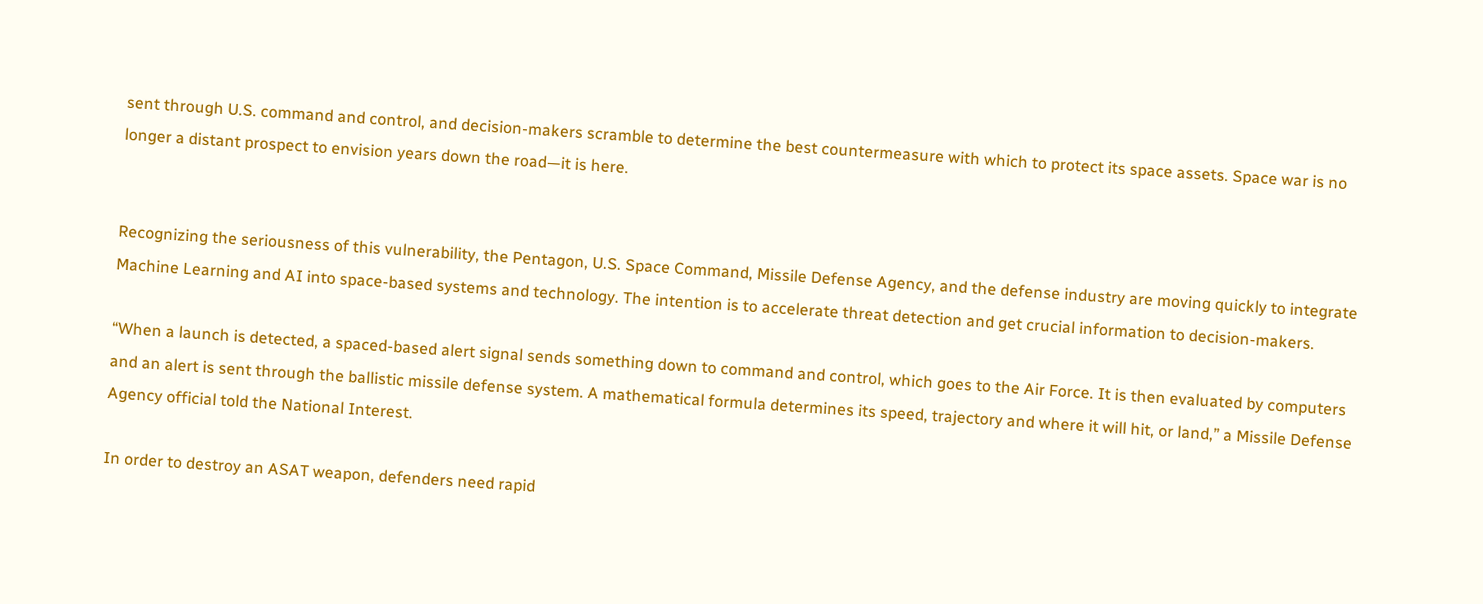sent through U.S. command and control, and decision-makers scramble to determine the best countermeasure with which to protect its space assets. Space war is no longer a distant prospect to envision years down the road—it is here.


Recognizing the seriousness of this vulnerability, the Pentagon, U.S. Space Command, Missile Defense Agency, and the defense industry are moving quickly to integrate Machine Learning and AI into space-based systems and technology. The intention is to accelerate threat detection and get crucial information to decision-makers.

“When a launch is detected, a spaced-based alert signal sends something down to command and control, which goes to the Air Force. It is then evaluated by computers and an alert is sent through the ballistic missile defense system. A mathematical formula determines its speed, trajectory and where it will hit, or land,” a Missile Defense Agency official told the National Interest.

In order to destroy an ASAT weapon, defenders need rapid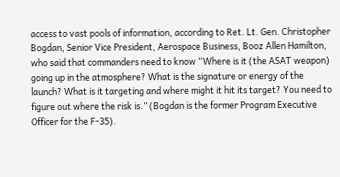access to vast pools of information, according to Ret. Lt. Gen. Christopher Bogdan, Senior Vice President, Aerospace Business, Booz Allen Hamilton, who said that commanders need to know “Where is it (the ASAT weapon) going up in the atmosphere? What is the signature or energy of the launch? What is it targeting and where might it hit its target? You need to figure out where the risk is.” (Bogdan is the former Program Executive Officer for the F-35).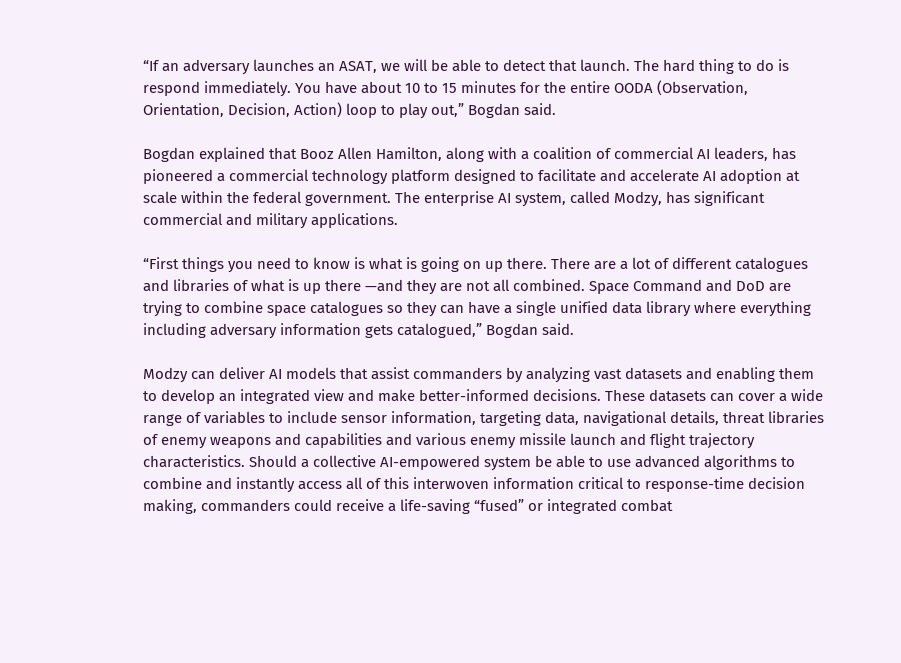“If an adversary launches an ASAT, we will be able to detect that launch. The hard thing to do is respond immediately. You have about 10 to 15 minutes for the entire OODA (Observation, Orientation, Decision, Action) loop to play out,” Bogdan said.

Bogdan explained that Booz Allen Hamilton, along with a coalition of commercial AI leaders, has pioneered a commercial technology platform designed to facilitate and accelerate AI adoption at scale within the federal government. The enterprise AI system, called Modzy, has significant commercial and military applications.

“First things you need to know is what is going on up there. There are a lot of different catalogues and libraries of what is up there —and they are not all combined. Space Command and DoD are trying to combine space catalogues so they can have a single unified data library where everything including adversary information gets catalogued,” Bogdan said.

Modzy can deliver AI models that assist commanders by analyzing vast datasets and enabling them to develop an integrated view and make better-informed decisions. These datasets can cover a wide range of variables to include sensor information, targeting data, navigational details, threat libraries of enemy weapons and capabilities and various enemy missile launch and flight trajectory characteristics. Should a collective AI-empowered system be able to use advanced algorithms to combine and instantly access all of this interwoven information critical to response-time decision making, commanders could receive a life-saving “fused” or integrated combat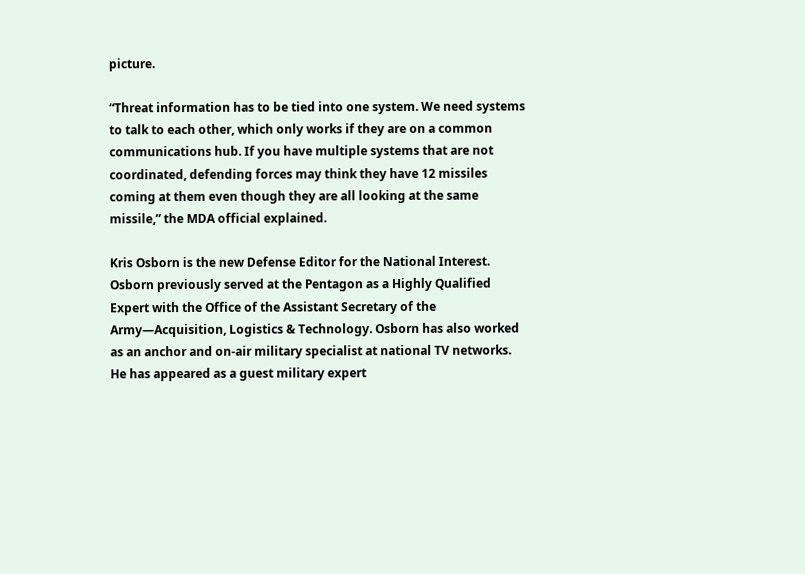picture.

“Threat information has to be tied into one system. We need systems to talk to each other, which only works if they are on a common communications hub. If you have multiple systems that are not coordinated, defending forces may think they have 12 missiles coming at them even though they are all looking at the same missile,” the MDA official explained.

Kris Osborn is the new Defense Editor for the National Interest. Osborn previously served at the Pentagon as a Highly Qualified Expert with the Office of the Assistant Secretary of the Army—Acquisition, Logistics & Technology. Osborn has also worked as an anchor and on-air military specialist at national TV networks. He has appeared as a guest military expert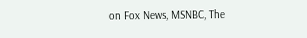on Fox News, MSNBC, The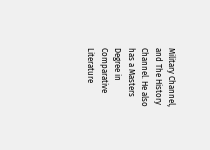Military Channel, and The History Channel. He also has a Masters Degree in Comparative Literature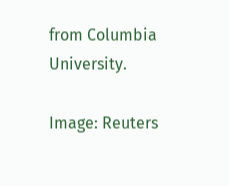from Columbia University.

Image: Reuters